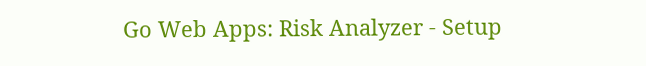Go Web Apps: Risk Analyzer - Setup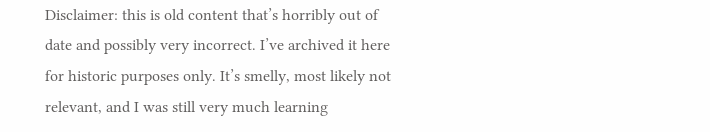Disclaimer: this is old content that’s horribly out of date and possibly very incorrect. I’ve archived it here for historic purposes only. It’s smelly, most likely not relevant, and I was still very much learning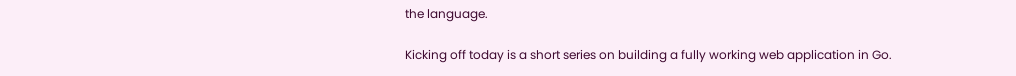the language.

Kicking off today is a short series on building a fully working web application in Go.